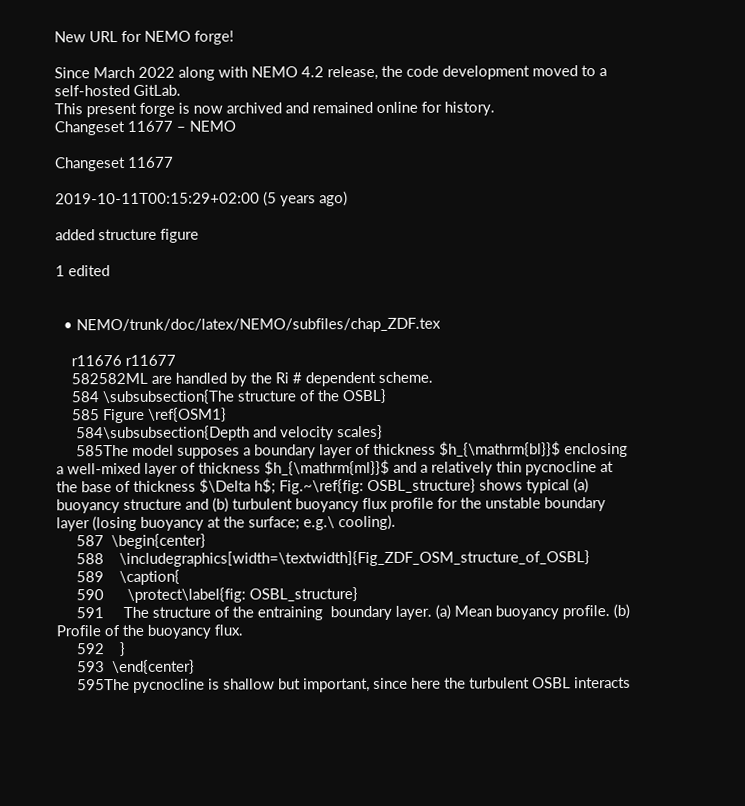New URL for NEMO forge!

Since March 2022 along with NEMO 4.2 release, the code development moved to a self-hosted GitLab.
This present forge is now archived and remained online for history.
Changeset 11677 – NEMO

Changeset 11677

2019-10-11T00:15:29+02:00 (5 years ago)

added structure figure

1 edited


  • NEMO/trunk/doc/latex/NEMO/subfiles/chap_ZDF.tex

    r11676 r11677
    582582ML are handled by the Ri # dependent scheme.
    584 \subsubsection{The structure of the OSBL}
    585 Figure \ref{OSM1}
     584\subsubsection{Depth and velocity scales}
     585The model supposes a boundary layer of thickness $h_{\mathrm{bl}}$ enclosing a well-mixed layer of thickness $h_{\mathrm{ml}}$ and a relatively thin pycnocline at the base of thickness $\Delta h$; Fig.~\ref{fig: OSBL_structure} shows typical (a) buoyancy structure and (b) turbulent buoyancy flux profile for the unstable boundary layer (losing buoyancy at the surface; e.g.\ cooling).
     587  \begin{center}
     588    \includegraphics[width=\textwidth]{Fig_ZDF_OSM_structure_of_OSBL}
     589    \caption{
     590      \protect\label{fig: OSBL_structure}
     591     The structure of the entraining  boundary layer. (a) Mean buoyancy profile. (b) Profile of the buoyancy flux.
     592    }
     593  \end{center}
     595The pycnocline is shallow but important, since here the turbulent OSBL interacts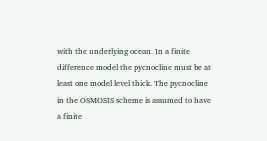with the underlying ocean. In a finite difference model the pycnocline must be at least one model level thick. The pycnocline in the OSMOSIS scheme is assumed to have a finite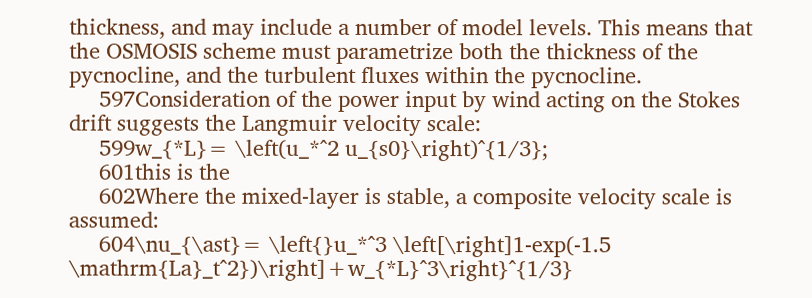thickness, and may include a number of model levels. This means that the OSMOSIS scheme must parametrize both the thickness of the pycnocline, and the turbulent fluxes within the pycnocline.
     597Consideration of the power input by wind acting on the Stokes drift suggests the Langmuir velocity scale:
     599w_{*L}= \left(u_*^2 u_{s0}\right)^{1/3};
     601this is the
     602Where the mixed-layer is stable, a composite velocity scale is assumed:
     604\nu_{\ast}= \left{}u_*^3 \left[\right]1-exp(-1.5 \mathrm{La}_t^2})\right]+w_{*L}^3\right}^{1/3}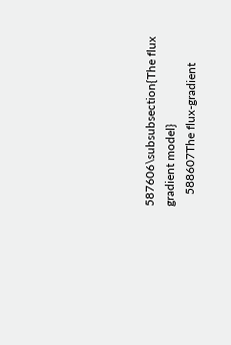587606\subsubsection{The flux gradient model}
    588607The flux-gradient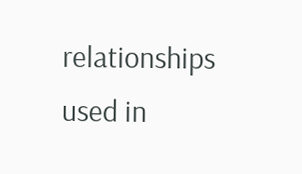relationships used in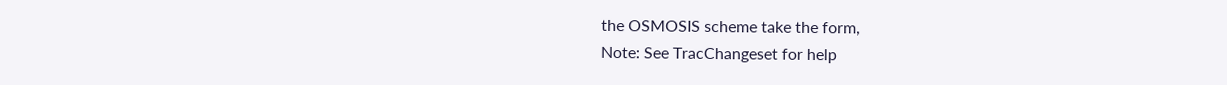the OSMOSIS scheme take the form,
Note: See TracChangeset for help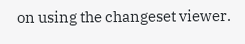on using the changeset viewer.